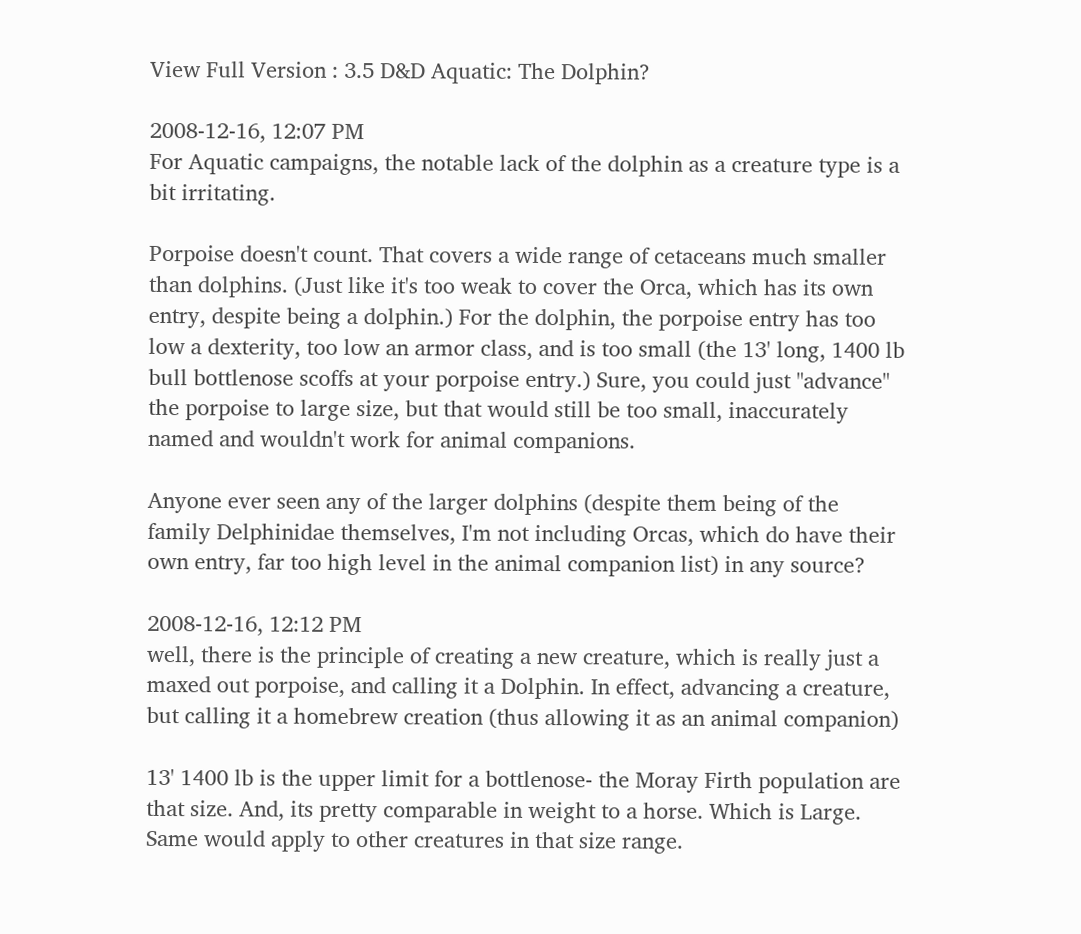View Full Version : 3.5 D&D Aquatic: The Dolphin?

2008-12-16, 12:07 PM
For Aquatic campaigns, the notable lack of the dolphin as a creature type is a bit irritating.

Porpoise doesn't count. That covers a wide range of cetaceans much smaller than dolphins. (Just like it's too weak to cover the Orca, which has its own entry, despite being a dolphin.) For the dolphin, the porpoise entry has too low a dexterity, too low an armor class, and is too small (the 13' long, 1400 lb bull bottlenose scoffs at your porpoise entry.) Sure, you could just "advance" the porpoise to large size, but that would still be too small, inaccurately named and wouldn't work for animal companions.

Anyone ever seen any of the larger dolphins (despite them being of the family Delphinidae themselves, I'm not including Orcas, which do have their own entry, far too high level in the animal companion list) in any source?

2008-12-16, 12:12 PM
well, there is the principle of creating a new creature, which is really just a maxed out porpoise, and calling it a Dolphin. In effect, advancing a creature, but calling it a homebrew creation (thus allowing it as an animal companion)

13' 1400 lb is the upper limit for a bottlenose- the Moray Firth population are that size. And, its pretty comparable in weight to a horse. Which is Large. Same would apply to other creatures in that size range.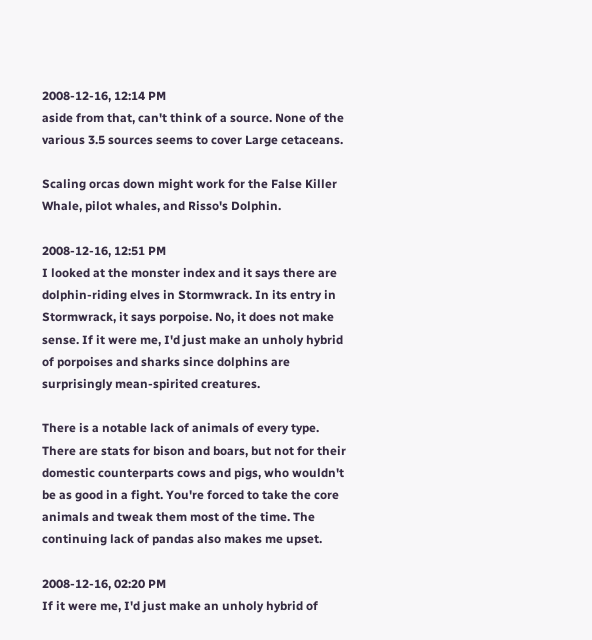2008-12-16, 12:14 PM
aside from that, can't think of a source. None of the various 3.5 sources seems to cover Large cetaceans.

Scaling orcas down might work for the False Killer Whale, pilot whales, and Risso's Dolphin.

2008-12-16, 12:51 PM
I looked at the monster index and it says there are dolphin-riding elves in Stormwrack. In its entry in Stormwrack, it says porpoise. No, it does not make sense. If it were me, I'd just make an unholy hybrid of porpoises and sharks since dolphins are surprisingly mean-spirited creatures.

There is a notable lack of animals of every type. There are stats for bison and boars, but not for their domestic counterparts cows and pigs, who wouldn't be as good in a fight. You're forced to take the core animals and tweak them most of the time. The continuing lack of pandas also makes me upset.

2008-12-16, 02:20 PM
If it were me, I'd just make an unholy hybrid of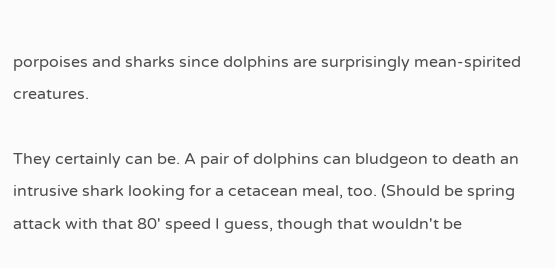porpoises and sharks since dolphins are surprisingly mean-spirited creatures.

They certainly can be. A pair of dolphins can bludgeon to death an intrusive shark looking for a cetacean meal, too. (Should be spring attack with that 80' speed I guess, though that wouldn't be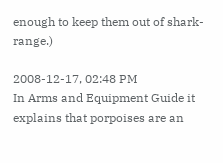enough to keep them out of shark-range.)

2008-12-17, 02:48 PM
In Arms and Equipment Guide it explains that porpoises are an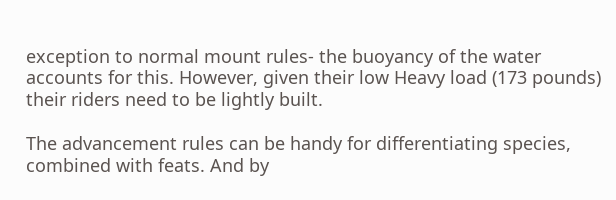exception to normal mount rules- the buoyancy of the water accounts for this. However, given their low Heavy load (173 pounds) their riders need to be lightly built.

The advancement rules can be handy for differentiating species, combined with feats. And by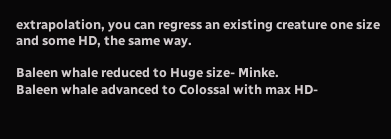extrapolation, you can regress an existing creature one size and some HD, the same way.

Baleen whale reduced to Huge size- Minke.
Baleen whale advanced to Colossal with max HD-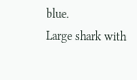blue.
Large shark with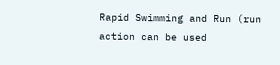Rapid Swimming and Run (run action can be used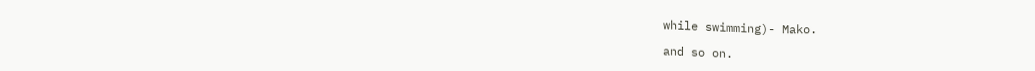while swimming)- Mako.

and so on.